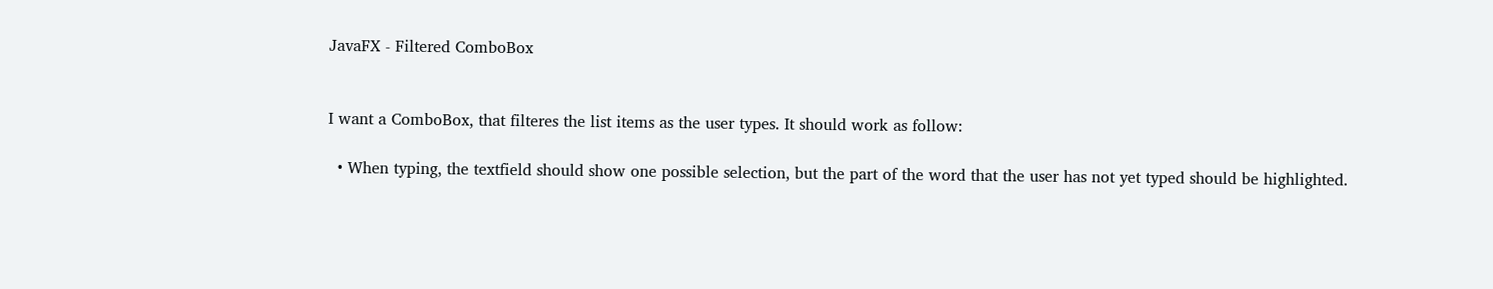JavaFX - Filtered ComboBox


I want a ComboBox, that filteres the list items as the user types. It should work as follow:

  • When typing, the textfield should show one possible selection, but the part of the word that the user has not yet typed should be highlighted.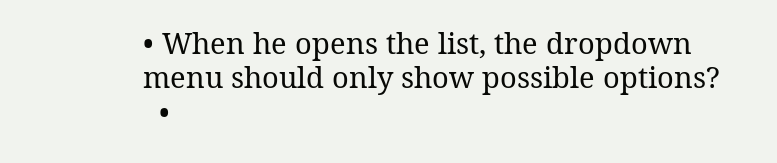• When he opens the list, the dropdown menu should only show possible options?
  •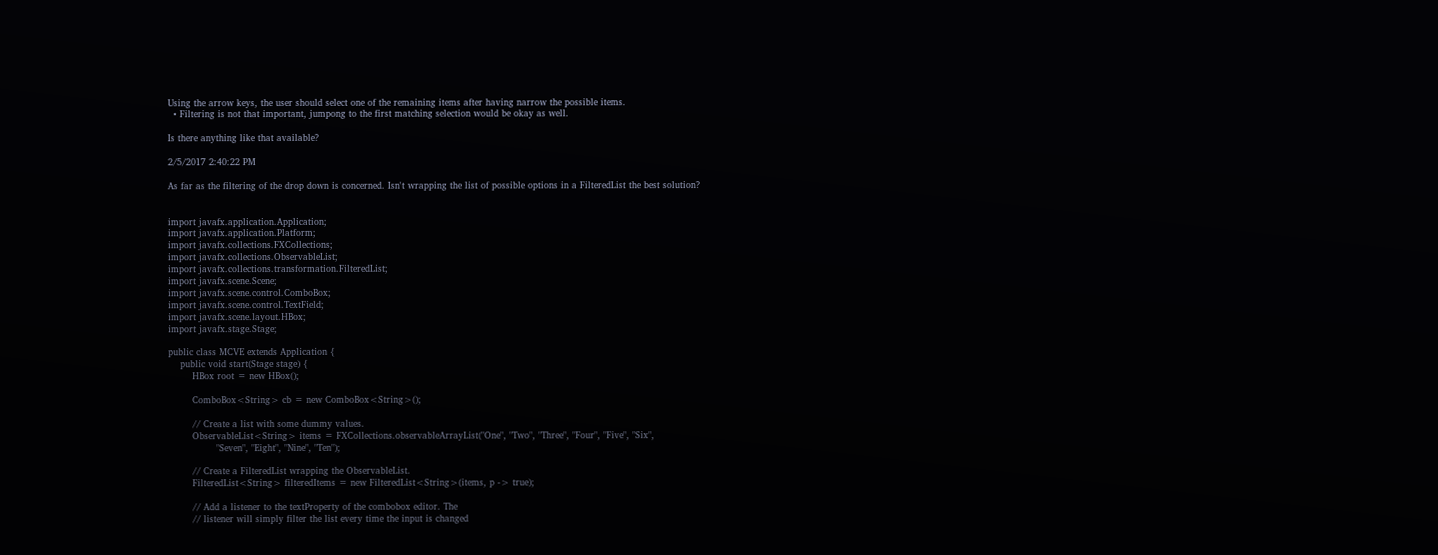Using the arrow keys, the user should select one of the remaining items after having narrow the possible items.
  • Filtering is not that important, jumpong to the first matching selection would be okay as well.

Is there anything like that available?

2/5/2017 2:40:22 PM

As far as the filtering of the drop down is concerned. Isn't wrapping the list of possible options in a FilteredList the best solution?


import javafx.application.Application;
import javafx.application.Platform;
import javafx.collections.FXCollections;
import javafx.collections.ObservableList;
import javafx.collections.transformation.FilteredList;
import javafx.scene.Scene;
import javafx.scene.control.ComboBox;
import javafx.scene.control.TextField;
import javafx.scene.layout.HBox;
import javafx.stage.Stage;

public class MCVE extends Application {
    public void start(Stage stage) {
        HBox root = new HBox();

        ComboBox<String> cb = new ComboBox<String>();

        // Create a list with some dummy values.
        ObservableList<String> items = FXCollections.observableArrayList("One", "Two", "Three", "Four", "Five", "Six",
                "Seven", "Eight", "Nine", "Ten");

        // Create a FilteredList wrapping the ObservableList.
        FilteredList<String> filteredItems = new FilteredList<String>(items, p -> true);

        // Add a listener to the textProperty of the combobox editor. The
        // listener will simply filter the list every time the input is changed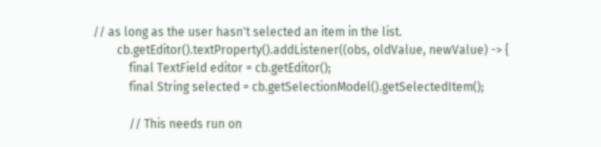// as long as the user hasn't selected an item in the list.
        cb.getEditor().textProperty().addListener((obs, oldValue, newValue) -> {
            final TextField editor = cb.getEditor();
            final String selected = cb.getSelectionModel().getSelectedItem();

            // This needs run on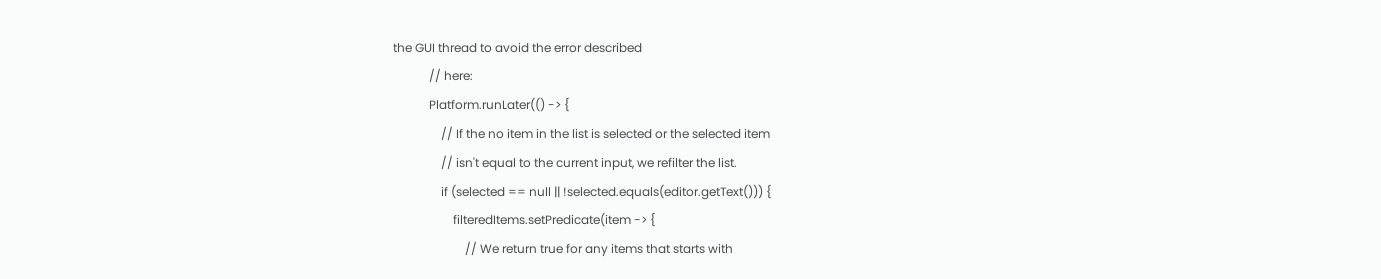the GUI thread to avoid the error described
            // here:
            Platform.runLater(() -> {
                // If the no item in the list is selected or the selected item
                // isn't equal to the current input, we refilter the list.
                if (selected == null || !selected.equals(editor.getText())) {
                    filteredItems.setPredicate(item -> {
                        // We return true for any items that starts with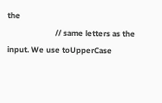the
                        // same letters as the input. We use toUpperCase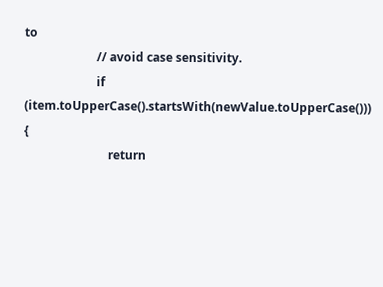to
                        // avoid case sensitivity.
                        if (item.toUpperCase().startsWith(newValue.toUpperCase())) {
                            return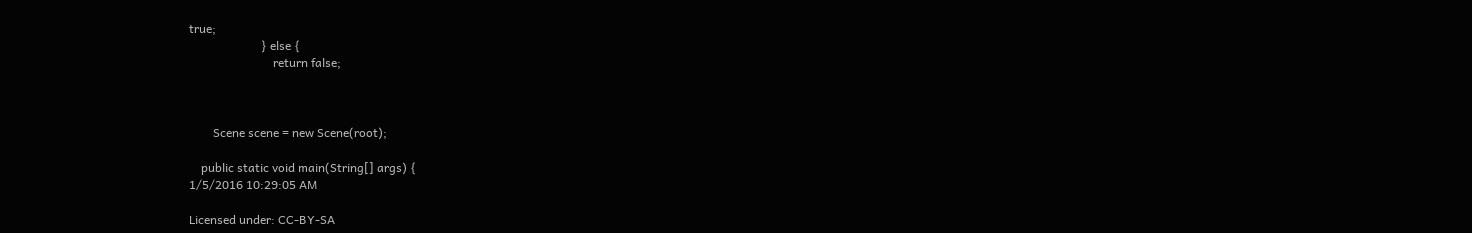true;
                        } else {
                            return false;



        Scene scene = new Scene(root);

    public static void main(String[] args) {
1/5/2016 10:29:05 AM

Licensed under: CC-BY-SA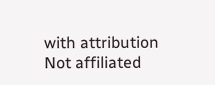with attribution
Not affiliated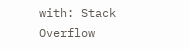with: Stack Overflow